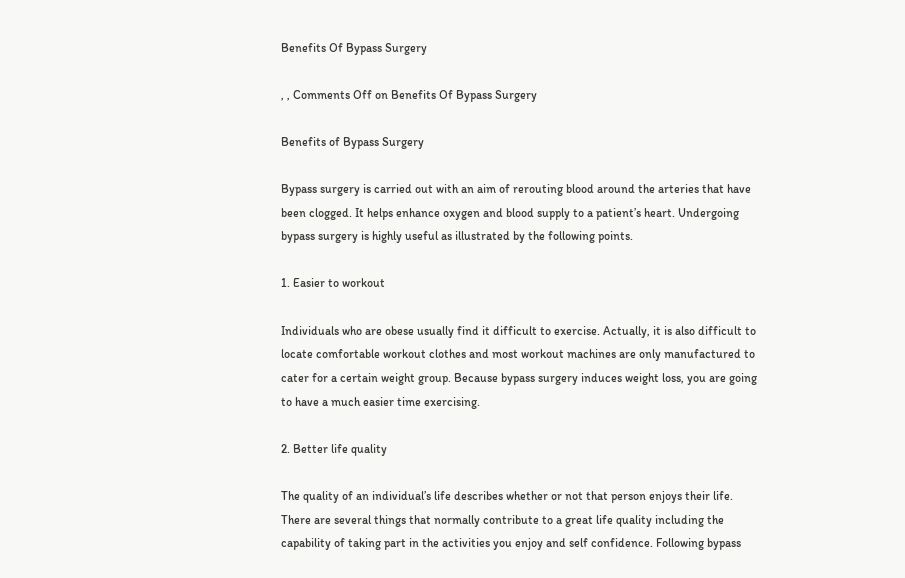Benefits Of Bypass Surgery

, , Comments Off on Benefits Of Bypass Surgery

Benefits of Bypass Surgery

Bypass surgery is carried out with an aim of rerouting blood around the arteries that have been clogged. It helps enhance oxygen and blood supply to a patient’s heart. Undergoing bypass surgery is highly useful as illustrated by the following points.

1. Easier to workout

Individuals who are obese usually find it difficult to exercise. Actually, it is also difficult to locate comfortable workout clothes and most workout machines are only manufactured to cater for a certain weight group. Because bypass surgery induces weight loss, you are going to have a much easier time exercising.

2. Better life quality

The quality of an individual’s life describes whether or not that person enjoys their life. There are several things that normally contribute to a great life quality including the capability of taking part in the activities you enjoy and self confidence. Following bypass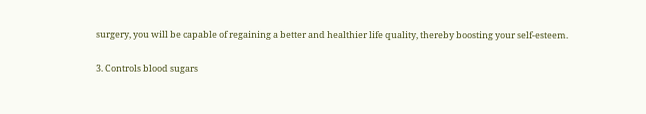surgery, you will be capable of regaining a better and healthier life quality, thereby boosting your self-esteem.

3. Controls blood sugars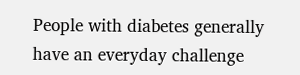People with diabetes generally have an everyday challenge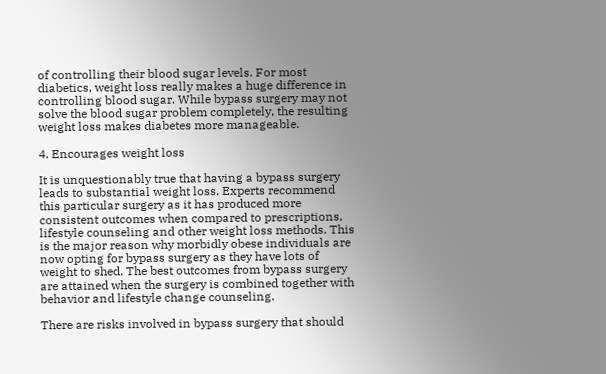of controlling their blood sugar levels. For most diabetics, weight loss really makes a huge difference in controlling blood sugar. While bypass surgery may not solve the blood sugar problem completely, the resulting weight loss makes diabetes more manageable.

4. Encourages weight loss

It is unquestionably true that having a bypass surgery leads to substantial weight loss. Experts recommend this particular surgery as it has produced more consistent outcomes when compared to prescriptions, lifestyle counseling and other weight loss methods. This is the major reason why morbidly obese individuals are now opting for bypass surgery as they have lots of weight to shed. The best outcomes from bypass surgery are attained when the surgery is combined together with behavior and lifestyle change counseling.

There are risks involved in bypass surgery that should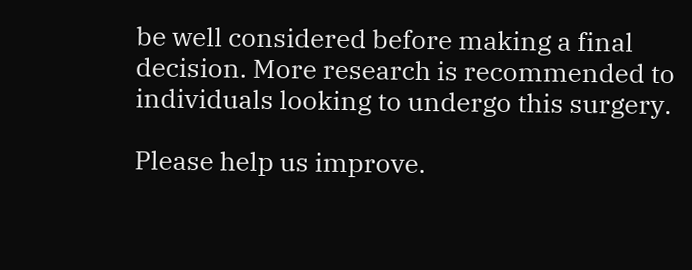be well considered before making a final decision. More research is recommended to individuals looking to undergo this surgery.

Please help us improve.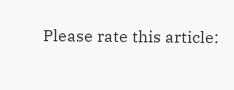Please rate this article: